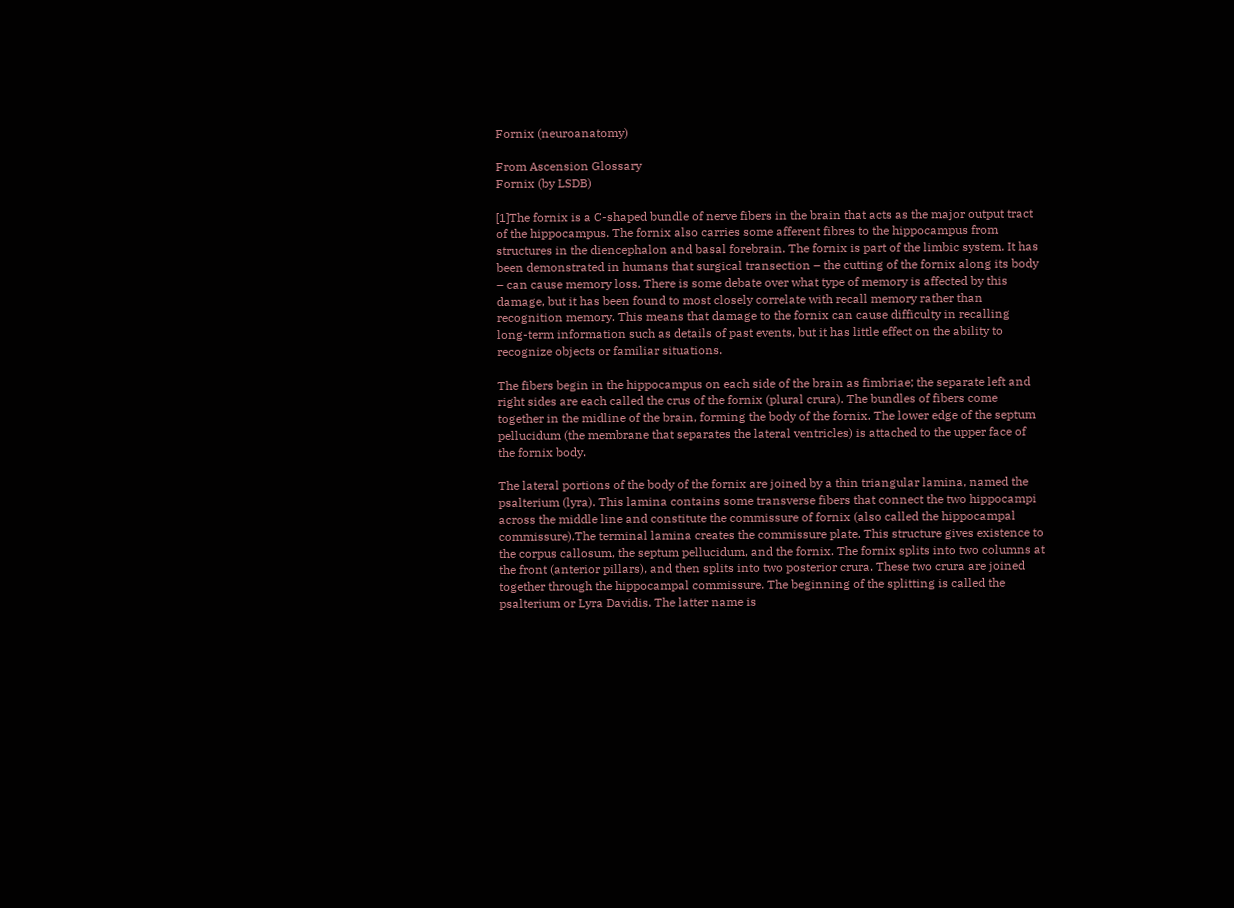Fornix (neuroanatomy)

From Ascension Glossary
Fornix (by LSDB)

[1]The fornix is a C-shaped bundle of nerve fibers in the brain that acts as the major output tract of the hippocampus. The fornix also carries some afferent fibres to the hippocampus from structures in the diencephalon and basal forebrain. The fornix is part of the limbic system. It has been demonstrated in humans that surgical transection – the cutting of the fornix along its body – can cause memory loss. There is some debate over what type of memory is affected by this damage, but it has been found to most closely correlate with recall memory rather than recognition memory. This means that damage to the fornix can cause difficulty in recalling long-term information such as details of past events, but it has little effect on the ability to recognize objects or familiar situations.

The fibers begin in the hippocampus on each side of the brain as fimbriae; the separate left and right sides are each called the crus of the fornix (plural crura). The bundles of fibers come together in the midline of the brain, forming the body of the fornix. The lower edge of the septum pellucidum (the membrane that separates the lateral ventricles) is attached to the upper face of the fornix body.

The lateral portions of the body of the fornix are joined by a thin triangular lamina, named the psalterium (lyra). This lamina contains some transverse fibers that connect the two hippocampi across the middle line and constitute the commissure of fornix (also called the hippocampal commissure).The terminal lamina creates the commissure plate. This structure gives existence to the corpus callosum, the septum pellucidum, and the fornix. The fornix splits into two columns at the front (anterior pillars), and then splits into two posterior crura. These two crura are joined together through the hippocampal commissure. The beginning of the splitting is called the psalterium or Lyra Davidis. The latter name is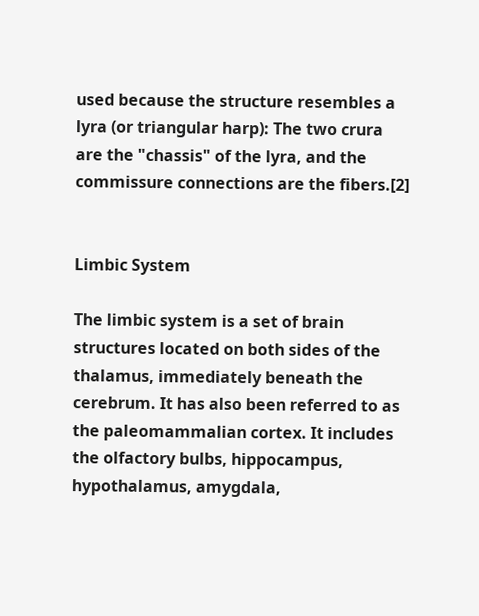used because the structure resembles a lyra (or triangular harp): The two crura are the "chassis" of the lyra, and the commissure connections are the fibers.[2]


Limbic System

The limbic system is a set of brain structures located on both sides of the thalamus, immediately beneath the cerebrum. It has also been referred to as the paleomammalian cortex. It includes the olfactory bulbs, hippocampus, hypothalamus, amygdala,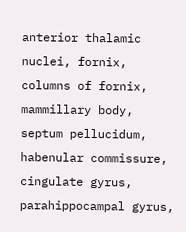anterior thalamic nuclei, fornix, columns of fornix, mammillary body, septum pellucidum, habenular commissure, cingulate gyrus, parahippocampal gyrus,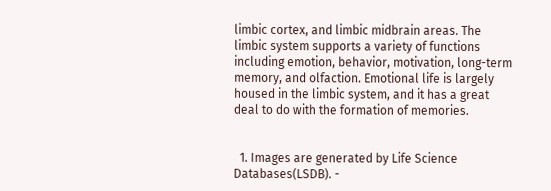limbic cortex, and limbic midbrain areas. The limbic system supports a variety of functions including emotion, behavior, motivation, long-term memory, and olfaction. Emotional life is largely housed in the limbic system, and it has a great deal to do with the formation of memories.


  1. Images are generated by Life Science Databases(LSDB). -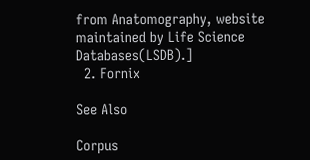from Anatomography, website maintained by Life Science Databases(LSDB).]
  2. Fornix

See Also

Corpus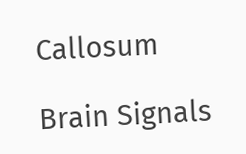Callosum

Brain Signals